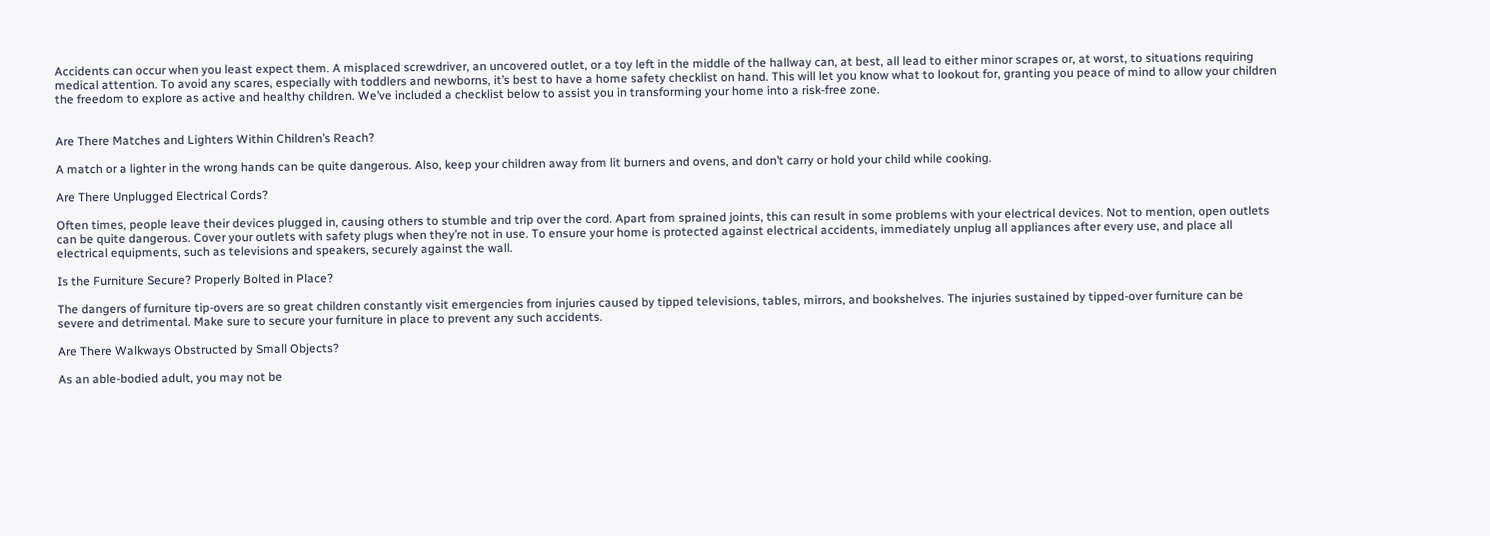Accidents can occur when you least expect them. A misplaced screwdriver, an uncovered outlet, or a toy left in the middle of the hallway can, at best, all lead to either minor scrapes or, at worst, to situations requiring medical attention. To avoid any scares, especially with toddlers and newborns, it’s best to have a home safety checklist on hand. This will let you know what to lookout for, granting you peace of mind to allow your children the freedom to explore as active and healthy children. We’ve included a checklist below to assist you in transforming your home into a risk-free zone.


Are There Matches and Lighters Within Children’s Reach?

A match or a lighter in the wrong hands can be quite dangerous. Also, keep your children away from lit burners and ovens, and don’t carry or hold your child while cooking.

Are There Unplugged Electrical Cords?

Often times, people leave their devices plugged in, causing others to stumble and trip over the cord. Apart from sprained joints, this can result in some problems with your electrical devices. Not to mention, open outlets can be quite dangerous. Cover your outlets with safety plugs when they’re not in use. To ensure your home is protected against electrical accidents, immediately unplug all appliances after every use, and place all electrical equipments, such as televisions and speakers, securely against the wall.

Is the Furniture Secure? Properly Bolted in Place?

The dangers of furniture tip-overs are so great children constantly visit emergencies from injuries caused by tipped televisions, tables, mirrors, and bookshelves. The injuries sustained by tipped-over furniture can be severe and detrimental. Make sure to secure your furniture in place to prevent any such accidents.

Are There Walkways Obstructed by Small Objects?

As an able-bodied adult, you may not be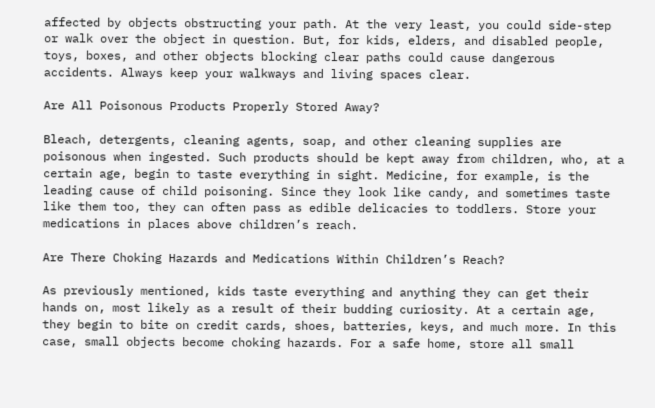affected by objects obstructing your path. At the very least, you could side-step or walk over the object in question. But, for kids, elders, and disabled people, toys, boxes, and other objects blocking clear paths could cause dangerous accidents. Always keep your walkways and living spaces clear.

Are All Poisonous Products Properly Stored Away?

Bleach, detergents, cleaning agents, soap, and other cleaning supplies are poisonous when ingested. Such products should be kept away from children, who, at a certain age, begin to taste everything in sight. Medicine, for example, is the leading cause of child poisoning. Since they look like candy, and sometimes taste like them too, they can often pass as edible delicacies to toddlers. Store your medications in places above children’s reach.

Are There Choking Hazards and Medications Within Children’s Reach?

As previously mentioned, kids taste everything and anything they can get their hands on, most likely as a result of their budding curiosity. At a certain age, they begin to bite on credit cards, shoes, batteries, keys, and much more. In this case, small objects become choking hazards. For a safe home, store all small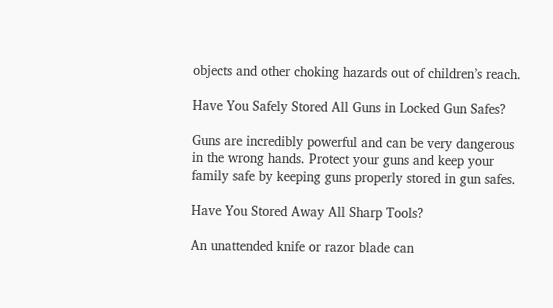objects and other choking hazards out of children’s reach.

Have You Safely Stored All Guns in Locked Gun Safes?

Guns are incredibly powerful and can be very dangerous in the wrong hands. Protect your guns and keep your family safe by keeping guns properly stored in gun safes.

Have You Stored Away All Sharp Tools?

An unattended knife or razor blade can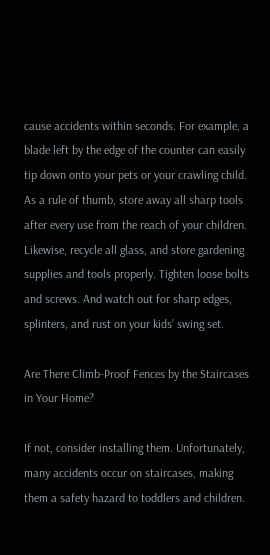cause accidents within seconds. For example, a blade left by the edge of the counter can easily tip down onto your pets or your crawling child. As a rule of thumb, store away all sharp tools after every use from the reach of your children. Likewise, recycle all glass, and store gardening supplies and tools properly. Tighten loose bolts and screws. And watch out for sharp edges, splinters, and rust on your kids’ swing set.

Are There Climb-Proof Fences by the Staircases in Your Home?

If not, consider installing them. Unfortunately, many accidents occur on staircases, making them a safety hazard to toddlers and children.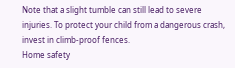Note that a slight tumble can still lead to severe injuries. To protect your child from a dangerous crash, invest in climb-proof fences.
Home safety